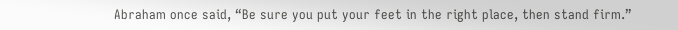Abraham once said, “Be sure you put your feet in the right place, then stand firm.”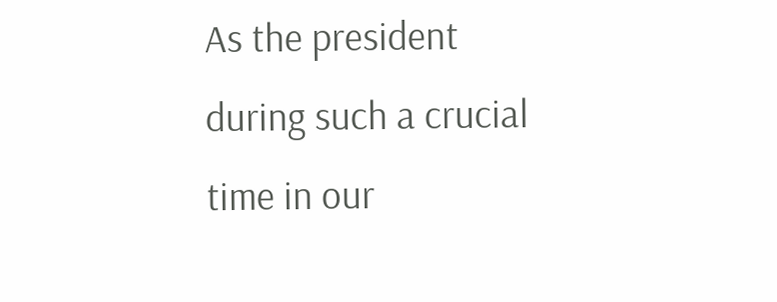As the president during such a crucial time in our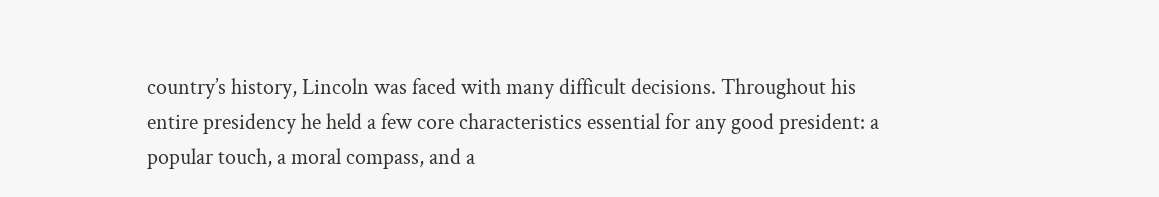country’s history, Lincoln was faced with many difficult decisions. Throughout his entire presidency he held a few core characteristics essential for any good president: a popular touch, a moral compass, and a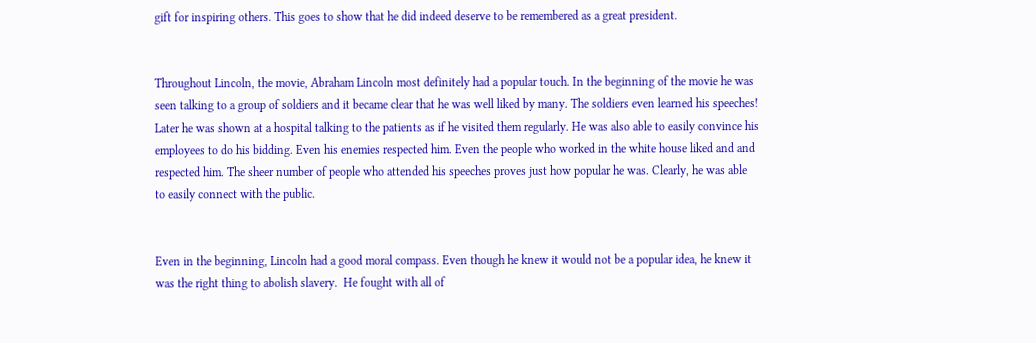gift for inspiring others. This goes to show that he did indeed deserve to be remembered as a great president.


Throughout Lincoln, the movie, Abraham Lincoln most definitely had a popular touch. In the beginning of the movie he was seen talking to a group of soldiers and it became clear that he was well liked by many. The soldiers even learned his speeches! Later he was shown at a hospital talking to the patients as if he visited them regularly. He was also able to easily convince his employees to do his bidding. Even his enemies respected him. Even the people who worked in the white house liked and and respected him. The sheer number of people who attended his speeches proves just how popular he was. Clearly, he was able to easily connect with the public.


Even in the beginning, Lincoln had a good moral compass. Even though he knew it would not be a popular idea, he knew it was the right thing to abolish slavery.  He fought with all of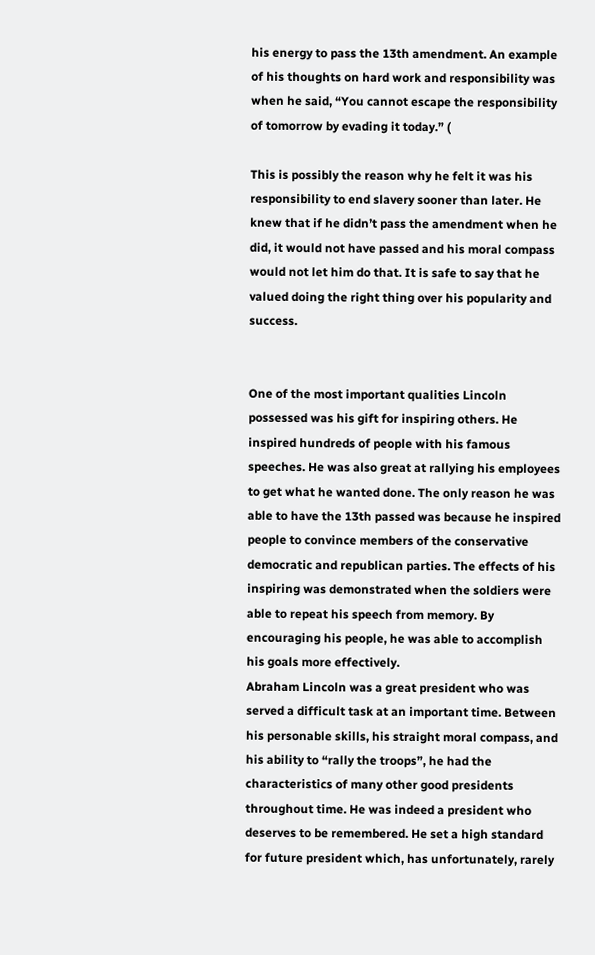his energy to pass the 13th amendment. An example of his thoughts on hard work and responsibility was when he said, “You cannot escape the responsibility of tomorrow by evading it today.” (

This is possibly the reason why he felt it was his responsibility to end slavery sooner than later. He knew that if he didn’t pass the amendment when he did, it would not have passed and his moral compass would not let him do that. It is safe to say that he valued doing the right thing over his popularity and success.


One of the most important qualities Lincoln possessed was his gift for inspiring others. He inspired hundreds of people with his famous speeches. He was also great at rallying his employees to get what he wanted done. The only reason he was able to have the 13th passed was because he inspired people to convince members of the conservative democratic and republican parties. The effects of his inspiring was demonstrated when the soldiers were able to repeat his speech from memory. By encouraging his people, he was able to accomplish his goals more effectively.
Abraham Lincoln was a great president who was served a difficult task at an important time. Between his personable skills, his straight moral compass, and his ability to “rally the troops”, he had the characteristics of many other good presidents throughout time. He was indeed a president who deserves to be remembered. He set a high standard for future president which, has unfortunately, rarely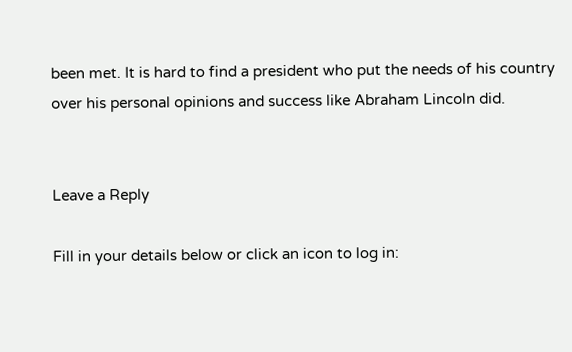been met. It is hard to find a president who put the needs of his country over his personal opinions and success like Abraham Lincoln did.


Leave a Reply

Fill in your details below or click an icon to log in: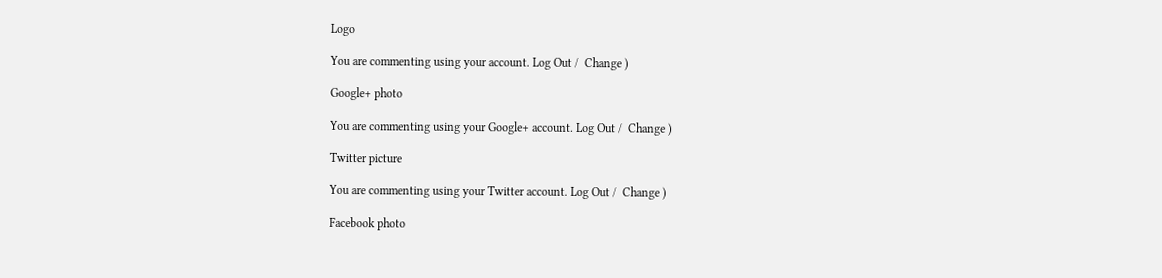Logo

You are commenting using your account. Log Out /  Change )

Google+ photo

You are commenting using your Google+ account. Log Out /  Change )

Twitter picture

You are commenting using your Twitter account. Log Out /  Change )

Facebook photo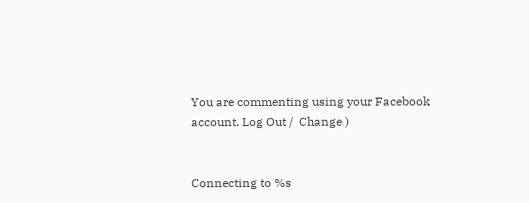You are commenting using your Facebook account. Log Out /  Change )


Connecting to %s